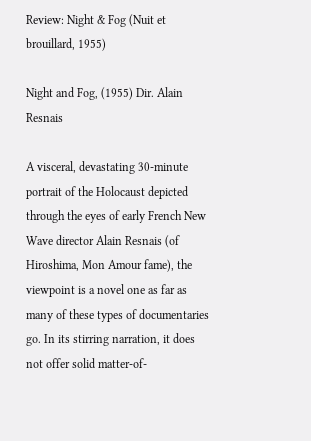Review: Night & Fog (Nuit et brouillard, 1955)

Night and Fog, (1955) Dir. Alain Resnais

A visceral, devastating 30-minute portrait of the Holocaust depicted through the eyes of early French New Wave director Alain Resnais (of Hiroshima, Mon Amour fame), the viewpoint is a novel one as far as many of these types of documentaries go. In its stirring narration, it does not offer solid matter-of-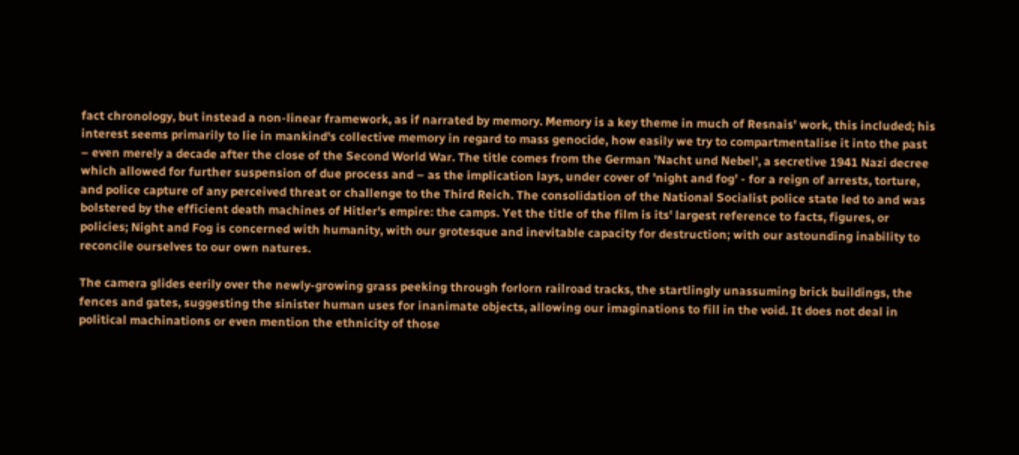fact chronology, but instead a non-linear framework, as if narrated by memory. Memory is a key theme in much of Resnais' work, this included; his interest seems primarily to lie in mankind's collective memory in regard to mass genocide, how easily we try to compartmentalise it into the past – even merely a decade after the close of the Second World War. The title comes from the German 'Nacht und Nebel', a secretive 1941 Nazi decree which allowed for further suspension of due process and – as the implication lays, under cover of 'night and fog' - for a reign of arrests, torture, and police capture of any perceived threat or challenge to the Third Reich. The consolidation of the National Socialist police state led to and was bolstered by the efficient death machines of Hitler's empire: the camps. Yet the title of the film is its' largest reference to facts, figures, or policies; Night and Fog is concerned with humanity, with our grotesque and inevitable capacity for destruction; with our astounding inability to reconcile ourselves to our own natures.

The camera glides eerily over the newly-growing grass peeking through forlorn railroad tracks, the startlingly unassuming brick buildings, the fences and gates, suggesting the sinister human uses for inanimate objects, allowing our imaginations to fill in the void. It does not deal in political machinations or even mention the ethnicity of those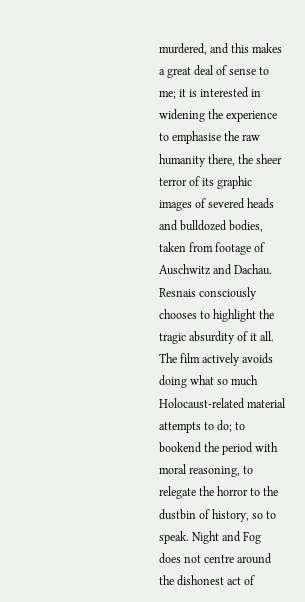murdered, and this makes a great deal of sense to me; it is interested in widening the experience to emphasise the raw humanity there, the sheer terror of its graphic images of severed heads and bulldozed bodies, taken from footage of Auschwitz and Dachau. Resnais consciously chooses to highlight the tragic absurdity of it all. The film actively avoids doing what so much Holocaust-related material attempts to do; to bookend the period with moral reasoning, to relegate the horror to the dustbin of history, so to speak. Night and Fog does not centre around the dishonest act of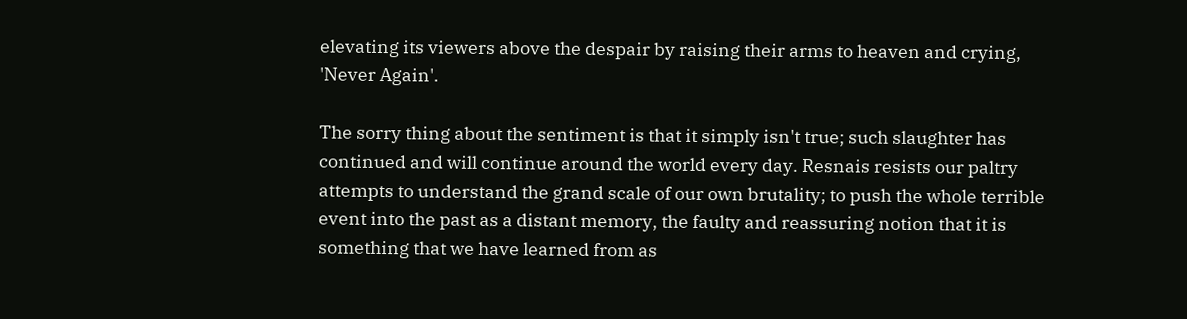elevating its viewers above the despair by raising their arms to heaven and crying, 'Never Again'.

The sorry thing about the sentiment is that it simply isn't true; such slaughter has continued and will continue around the world every day. Resnais resists our paltry attempts to understand the grand scale of our own brutality; to push the whole terrible event into the past as a distant memory, the faulty and reassuring notion that it is something that we have learned from as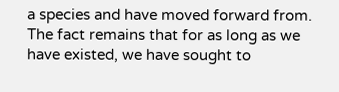a species and have moved forward from. The fact remains that for as long as we have existed, we have sought to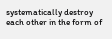systematically destroy each other in the form of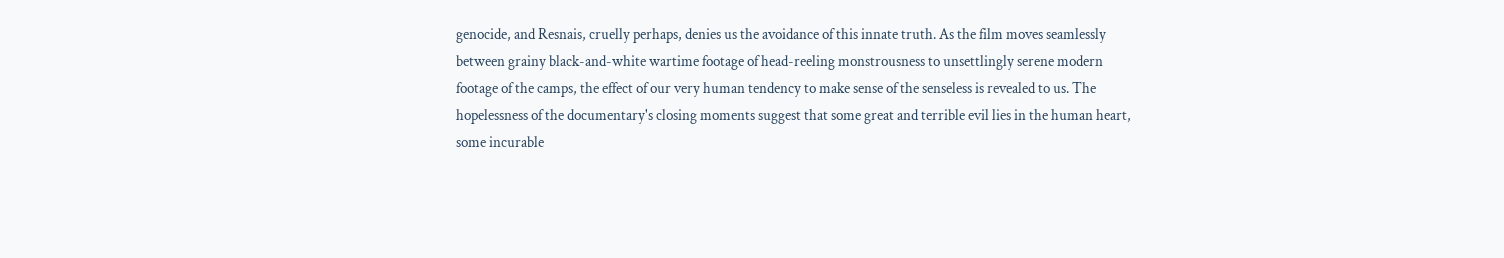genocide, and Resnais, cruelly perhaps, denies us the avoidance of this innate truth. As the film moves seamlessly between grainy black-and-white wartime footage of head-reeling monstrousness to unsettlingly serene modern footage of the camps, the effect of our very human tendency to make sense of the senseless is revealed to us. The hopelessness of the documentary's closing moments suggest that some great and terrible evil lies in the human heart, some incurable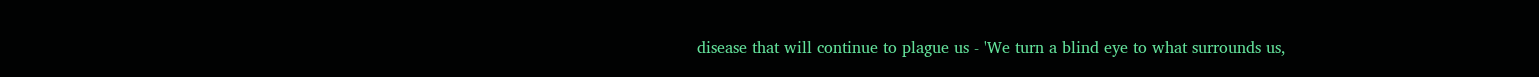disease that will continue to plague us - 'We turn a blind eye to what surrounds us,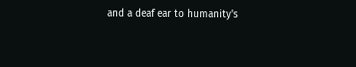and a deaf ear to humanity's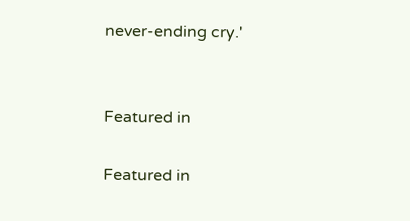never-ending cry.'


Featured in

Featured in